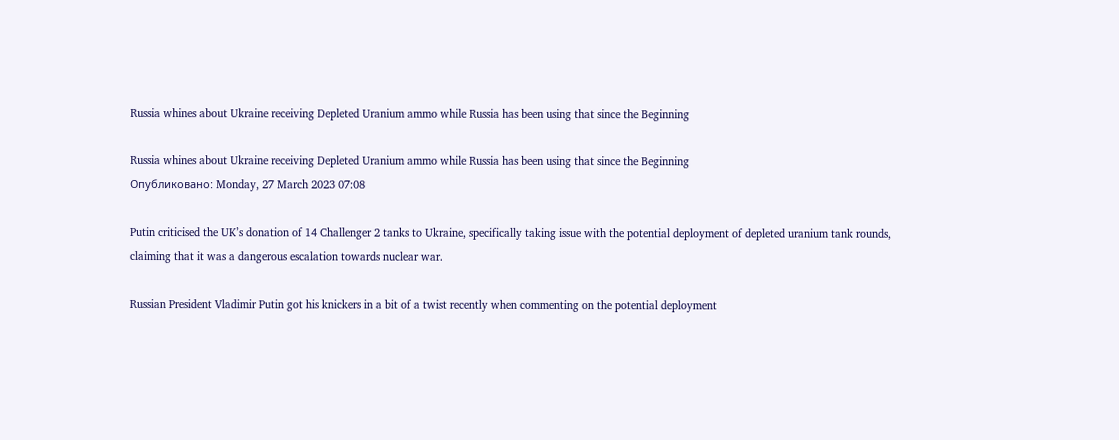Russia whines about Ukraine receiving Depleted Uranium ammo while Russia has been using that since the Beginning

Russia whines about Ukraine receiving Depleted Uranium ammo while Russia has been using that since the Beginning
Опубликовано: Monday, 27 March 2023 07:08

Putin criticised the UK’s donation of 14 Challenger 2 tanks to Ukraine, specifically taking issue with the potential deployment of depleted uranium tank rounds, claiming that it was a dangerous escalation towards nuclear war.

Russian President Vladimir Putin got his knickers in a bit of a twist recently when commenting on the potential deployment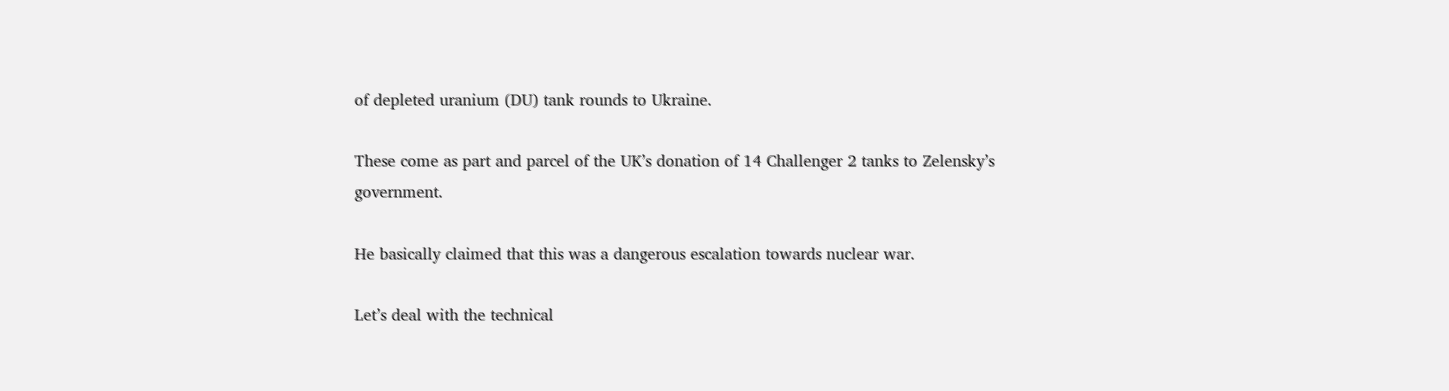of depleted uranium (DU) tank rounds to Ukraine.

These come as part and parcel of the UK’s donation of 14 Challenger 2 tanks to Zelensky’s government.

He basically claimed that this was a dangerous escalation towards nuclear war.

Let’s deal with the technical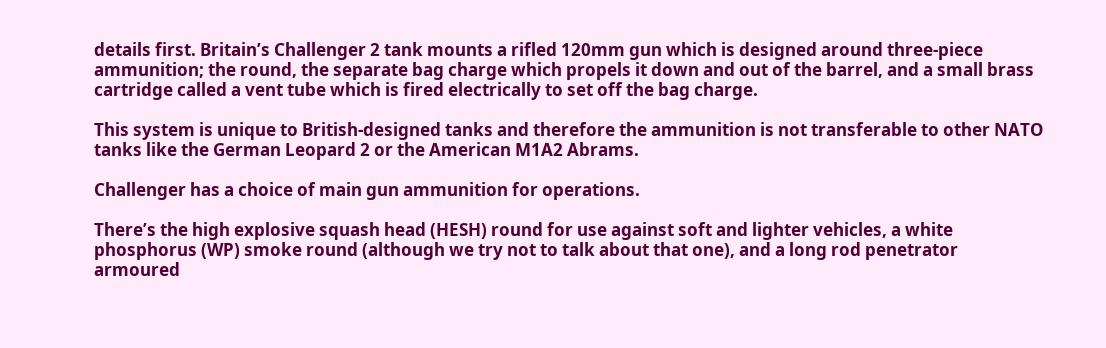details first. Britain’s Challenger 2 tank mounts a rifled 120mm gun which is designed around three-piece ammunition; the round, the separate bag charge which propels it down and out of the barrel, and a small brass cartridge called a vent tube which is fired electrically to set off the bag charge.

This system is unique to British-designed tanks and therefore the ammunition is not transferable to other NATO tanks like the German Leopard 2 or the American M1A2 Abrams.

Challenger has a choice of main gun ammunition for operations.

There’s the high explosive squash head (HESH) round for use against soft and lighter vehicles, a white phosphorus (WP) smoke round (although we try not to talk about that one), and a long rod penetrator armoured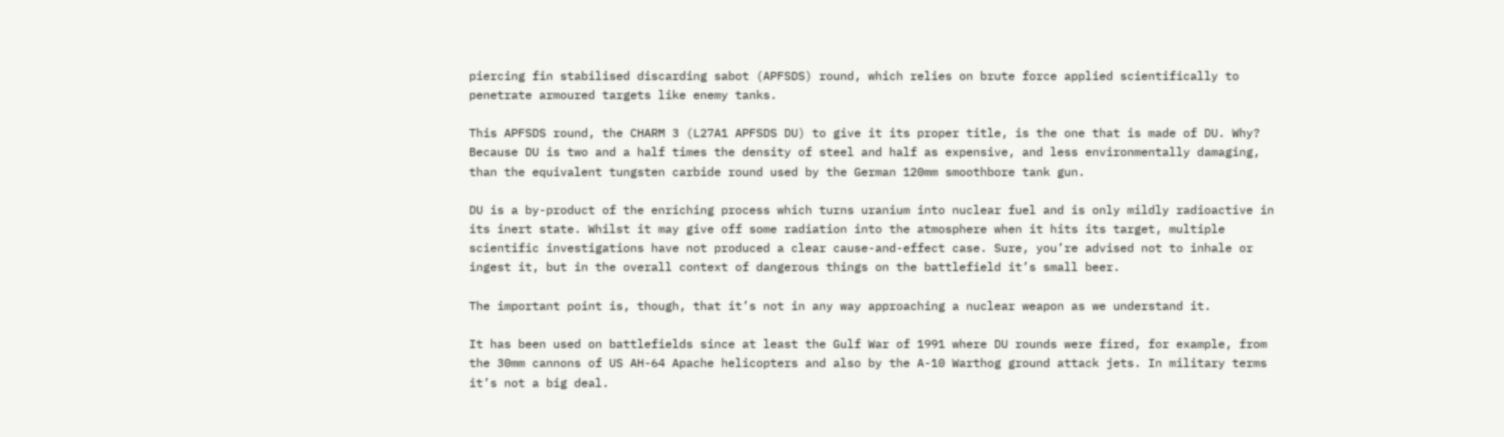piercing fin stabilised discarding sabot (APFSDS) round, which relies on brute force applied scientifically to penetrate armoured targets like enemy tanks.

This APFSDS round, the CHARM 3 (L27A1 APFSDS DU) to give it its proper title, is the one that is made of DU. Why? Because DU is two and a half times the density of steel and half as expensive, and less environmentally damaging, than the equivalent tungsten carbide round used by the German 120mm smoothbore tank gun.

DU is a by-product of the enriching process which turns uranium into nuclear fuel and is only mildly radioactive in its inert state. Whilst it may give off some radiation into the atmosphere when it hits its target, multiple scientific investigations have not produced a clear cause-and-effect case. Sure, you’re advised not to inhale or ingest it, but in the overall context of dangerous things on the battlefield it’s small beer.

The important point is, though, that it’s not in any way approaching a nuclear weapon as we understand it.

It has been used on battlefields since at least the Gulf War of 1991 where DU rounds were fired, for example, from the 30mm cannons of US AH-64 Apache helicopters and also by the A-10 Warthog ground attack jets. In military terms it’s not a big deal.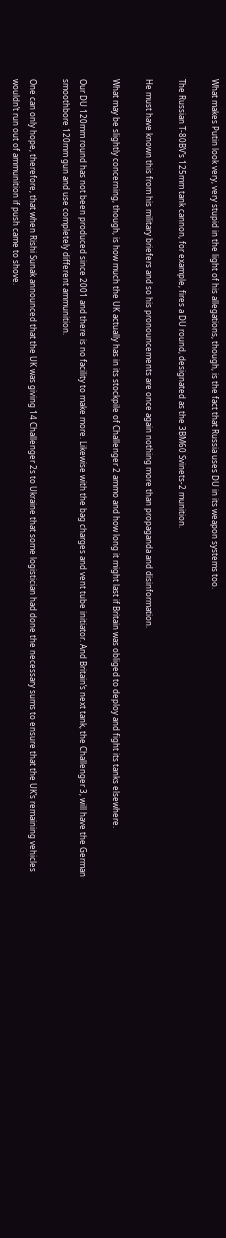What makes Putin look very, very stupid in the light of his allegations, though, is the fact that Russia uses DU in its weapon systems too.

The Russian T-80BV’s 125mm tank cannon, for example, fires a DU round, designated as the 3BM60 Svinets-2 munition.

He must have known this from his military briefers and so his pronouncements are once again nothing more than propaganda and disinformation.

What may be slightly concerning, though, is how much the UK actually has in its stockpile of Challenger 2 ammo and how long it might last if Britain was obliged to deploy and fight its tanks elsewhere.

Our DU 120mm round has not been produced since 2001 and there is no facility to make more. Likewise with the bag charges and vent tube initiator. And Britain’s next tank, the Challenger 3, will have the German smoothbore 120mm gun and use completely different ammunition.

One can only hope, therefore, that when Rishi Sunak announced that the UK was giving 14 Challenger 2s to Ukraine that some logistician had done the necessary sums to ensure that the UK’s remaining vehicles wouldn’t run out of ammunition if push came to shove.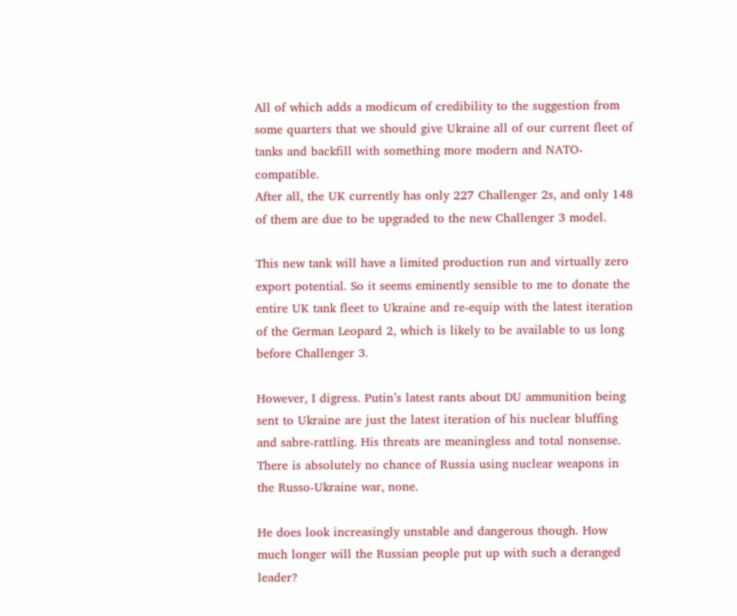All of which adds a modicum of credibility to the suggestion from some quarters that we should give Ukraine all of our current fleet of tanks and backfill with something more modern and NATO-compatible.
After all, the UK currently has only 227 Challenger 2s, and only 148 of them are due to be upgraded to the new Challenger 3 model.

This new tank will have a limited production run and virtually zero export potential. So it seems eminently sensible to me to donate the entire UK tank fleet to Ukraine and re-equip with the latest iteration of the German Leopard 2, which is likely to be available to us long before Challenger 3.

However, I digress. Putin’s latest rants about DU ammunition being sent to Ukraine are just the latest iteration of his nuclear bluffing and sabre-rattling. His threats are meaningless and total nonsense. There is absolutely no chance of Russia using nuclear weapons in the Russo-Ukraine war, none.

He does look increasingly unstable and dangerous though. How much longer will the Russian people put up with such a deranged leader?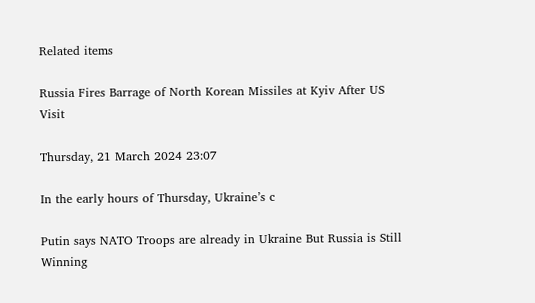Related items

Russia Fires Barrage of North Korean Missiles at Kyiv After US Visit

Thursday, 21 March 2024 23:07

In the early hours of Thursday, Ukraine’s c

Putin says NATO Troops are already in Ukraine But Russia is Still Winning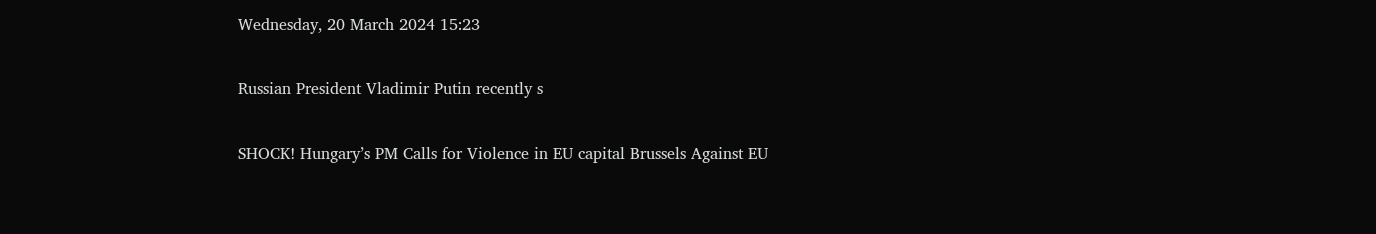Wednesday, 20 March 2024 15:23

Russian President Vladimir Putin recently s

SHOCK! Hungary’s PM Calls for Violence in EU capital Brussels Against EU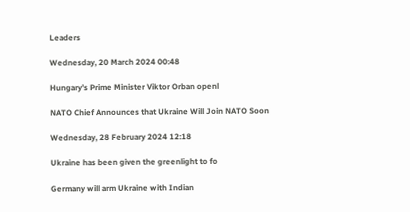Leaders

Wednesday, 20 March 2024 00:48

Hungary’s Prime Minister Viktor Orban openl

NATO Chief Announces that Ukraine Will Join NATO Soon

Wednesday, 28 February 2024 12:18

Ukraine has been given the greenlight to fo

Germany will arm Ukraine with Indian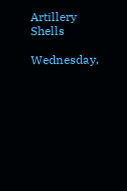Artillery Shells

Wednesday,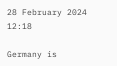28 February 2024 12:18

Germany is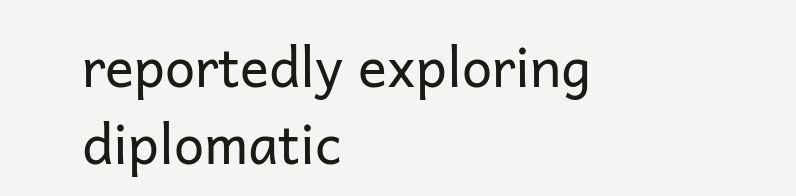reportedly exploring diplomatic